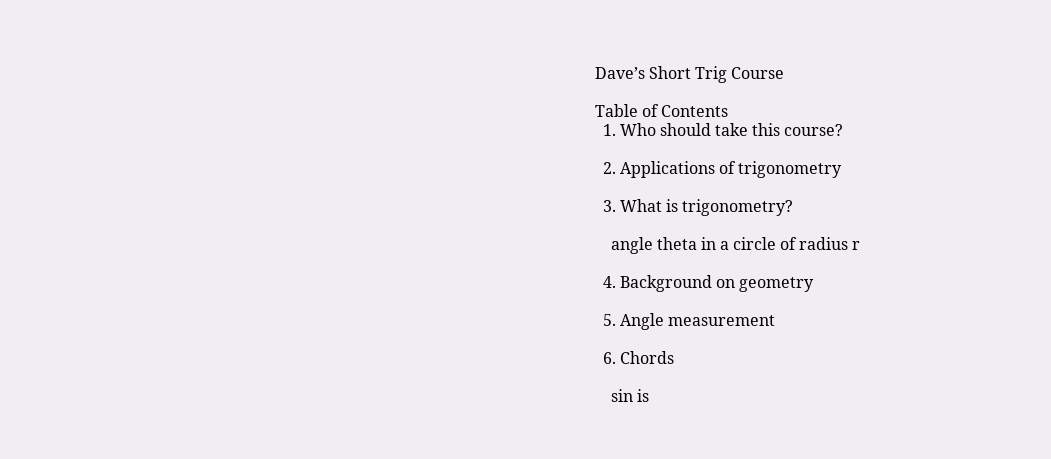Dave’s Short Trig Course

Table of Contents
  1. Who should take this course?

  2. Applications of trigonometry

  3. What is trigonometry?

    angle theta in a circle of radius r

  4. Background on geometry

  5. Angle measurement

  6. Chords

    sin is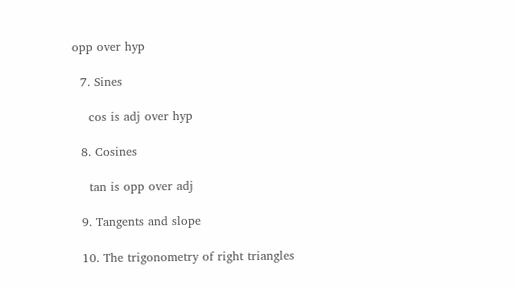opp over hyp

  7. Sines

    cos is adj over hyp

  8. Cosines

    tan is opp over adj

  9. Tangents and slope

  10. The trigonometry of right triangles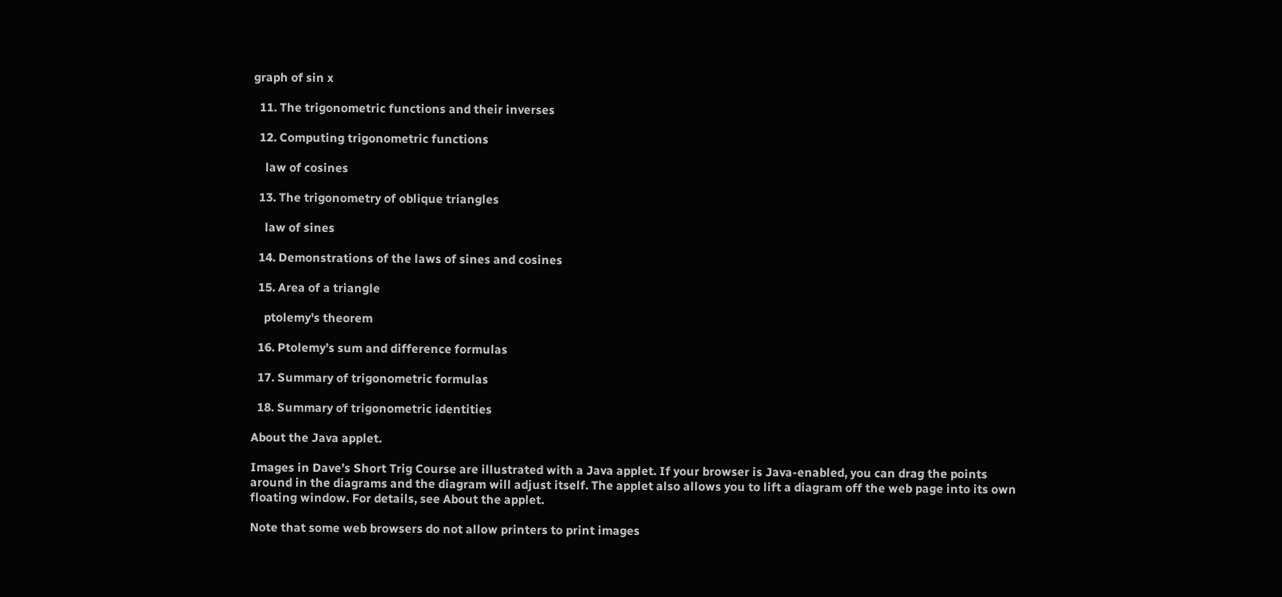graph of sin x

  11. The trigonometric functions and their inverses

  12. Computing trigonometric functions

    law of cosines

  13. The trigonometry of oblique triangles

    law of sines

  14. Demonstrations of the laws of sines and cosines

  15. Area of a triangle

    ptolemy's theorem

  16. Ptolemy’s sum and difference formulas

  17. Summary of trigonometric formulas

  18. Summary of trigonometric identities

About the Java applet.

Images in Dave’s Short Trig Course are illustrated with a Java applet. If your browser is Java-enabled, you can drag the points around in the diagrams and the diagram will adjust itself. The applet also allows you to lift a diagram off the web page into its own floating window. For details, see About the applet.

Note that some web browsers do not allow printers to print images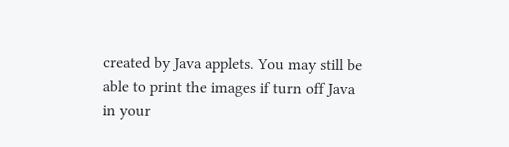created by Java applets. You may still be able to print the images if turn off Java in your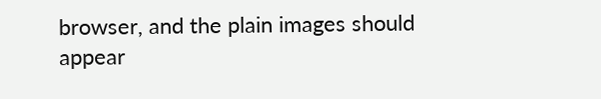browser, and the plain images should appear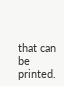that can be printed.